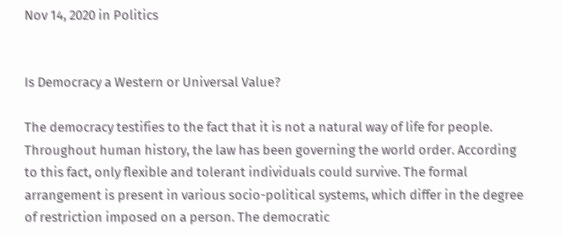Nov 14, 2020 in Politics


Is Democracy a Western or Universal Value?

The democracy testifies to the fact that it is not a natural way of life for people. Throughout human history, the law has been governing the world order. According to this fact, only flexible and tolerant individuals could survive. The formal arrangement is present in various socio-political systems, which differ in the degree of restriction imposed on a person. The democratic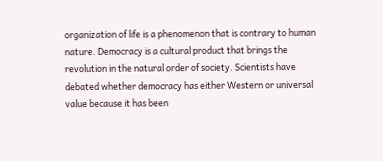organization of life is a phenomenon that is contrary to human nature. Democracy is a cultural product that brings the revolution in the natural order of society. Scientists have debated whether democracy has either Western or universal value because it has been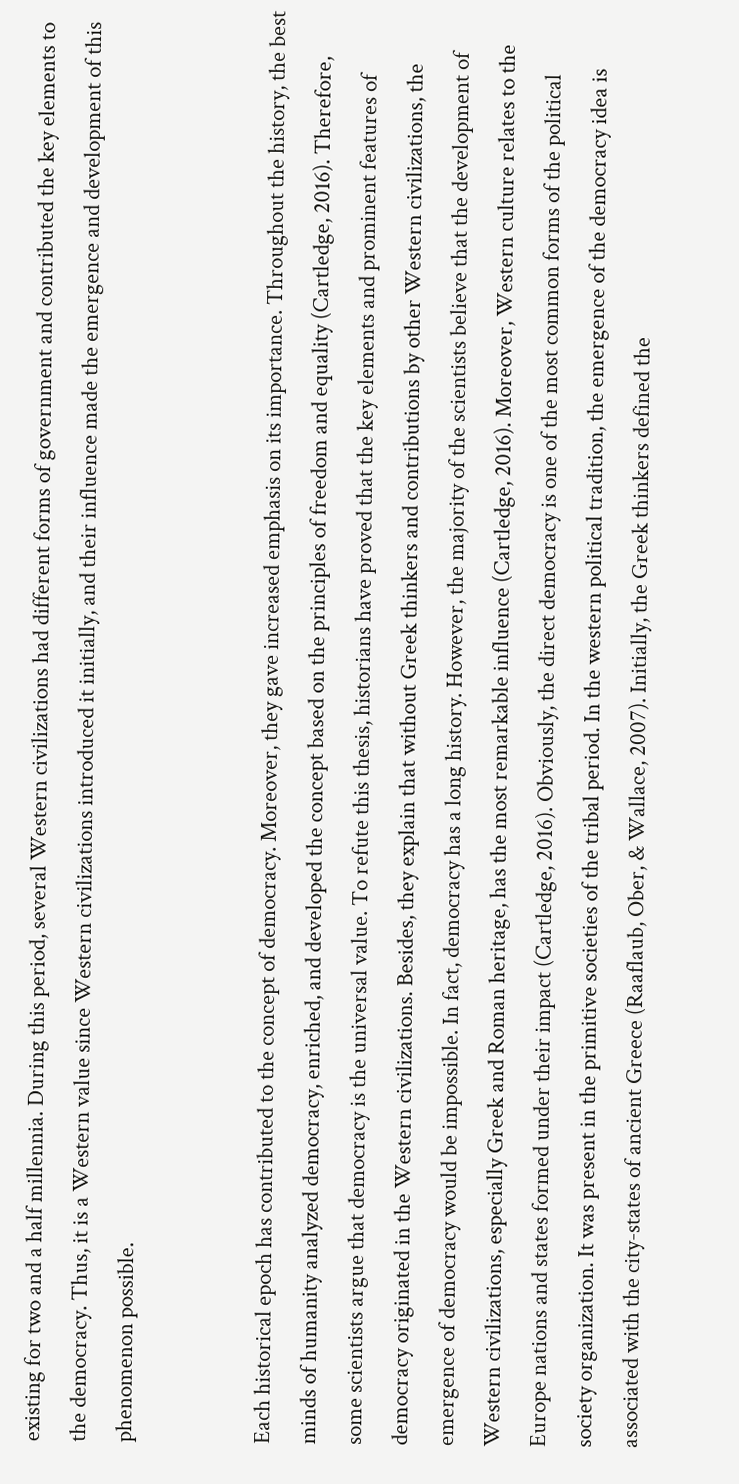existing for two and a half millennia. During this period, several Western civilizations had different forms of government and contributed the key elements to the democracy. Thus, it is a Western value since Western civilizations introduced it initially, and their influence made the emergence and development of this phenomenon possible.


Each historical epoch has contributed to the concept of democracy. Moreover, they gave increased emphasis on its importance. Throughout the history, the best minds of humanity analyzed democracy, enriched, and developed the concept based on the principles of freedom and equality (Cartledge, 2016). Therefore, some scientists argue that democracy is the universal value. To refute this thesis, historians have proved that the key elements and prominent features of democracy originated in the Western civilizations. Besides, they explain that without Greek thinkers and contributions by other Western civilizations, the emergence of democracy would be impossible. In fact, democracy has a long history. However, the majority of the scientists believe that the development of Western civilizations, especially Greek and Roman heritage, has the most remarkable influence (Cartledge, 2016). Moreover, Western culture relates to the Europe nations and states formed under their impact (Cartledge, 2016). Obviously, the direct democracy is one of the most common forms of the political society organization. It was present in the primitive societies of the tribal period. In the western political tradition, the emergence of the democracy idea is associated with the city-states of ancient Greece (Raaflaub, Ober, & Wallace, 2007). Initially, the Greek thinkers defined the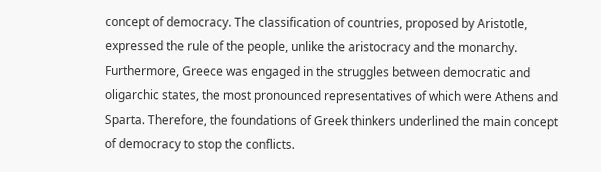concept of democracy. The classification of countries, proposed by Aristotle, expressed the rule of the people, unlike the aristocracy and the monarchy. Furthermore, Greece was engaged in the struggles between democratic and oligarchic states, the most pronounced representatives of which were Athens and Sparta. Therefore, the foundations of Greek thinkers underlined the main concept of democracy to stop the conflicts.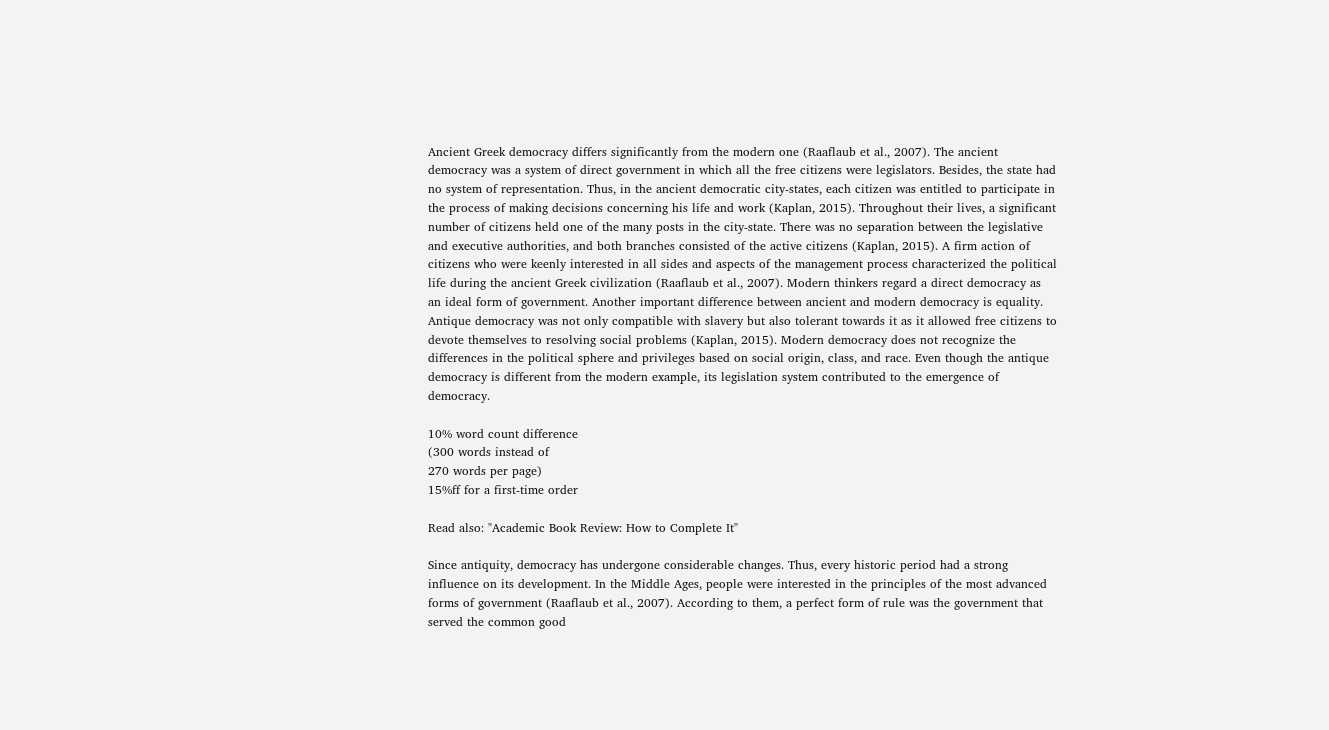Ancient Greek democracy differs significantly from the modern one (Raaflaub et al., 2007). The ancient democracy was a system of direct government in which all the free citizens were legislators. Besides, the state had no system of representation. Thus, in the ancient democratic city-states, each citizen was entitled to participate in the process of making decisions concerning his life and work (Kaplan, 2015). Throughout their lives, a significant number of citizens held one of the many posts in the city-state. There was no separation between the legislative and executive authorities, and both branches consisted of the active citizens (Kaplan, 2015). A firm action of citizens who were keenly interested in all sides and aspects of the management process characterized the political life during the ancient Greek civilization (Raaflaub et al., 2007). Modern thinkers regard a direct democracy as an ideal form of government. Another important difference between ancient and modern democracy is equality. Antique democracy was not only compatible with slavery but also tolerant towards it as it allowed free citizens to devote themselves to resolving social problems (Kaplan, 2015). Modern democracy does not recognize the differences in the political sphere and privileges based on social origin, class, and race. Even though the antique democracy is different from the modern example, its legislation system contributed to the emergence of democracy.

10% word count difference
(300 words instead of
270 words per page)
15%ff for a first-time order

Read also: "Academic Book Review: How to Complete It"

Since antiquity, democracy has undergone considerable changes. Thus, every historic period had a strong influence on its development. In the Middle Ages, people were interested in the principles of the most advanced forms of government (Raaflaub et al., 2007). According to them, a perfect form of rule was the government that served the common good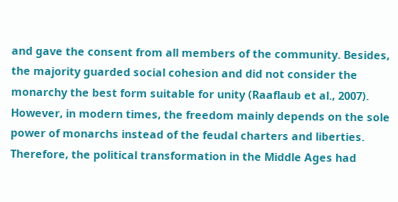and gave the consent from all members of the community. Besides, the majority guarded social cohesion and did not consider the monarchy the best form suitable for unity (Raaflaub et al., 2007). However, in modern times, the freedom mainly depends on the sole power of monarchs instead of the feudal charters and liberties. Therefore, the political transformation in the Middle Ages had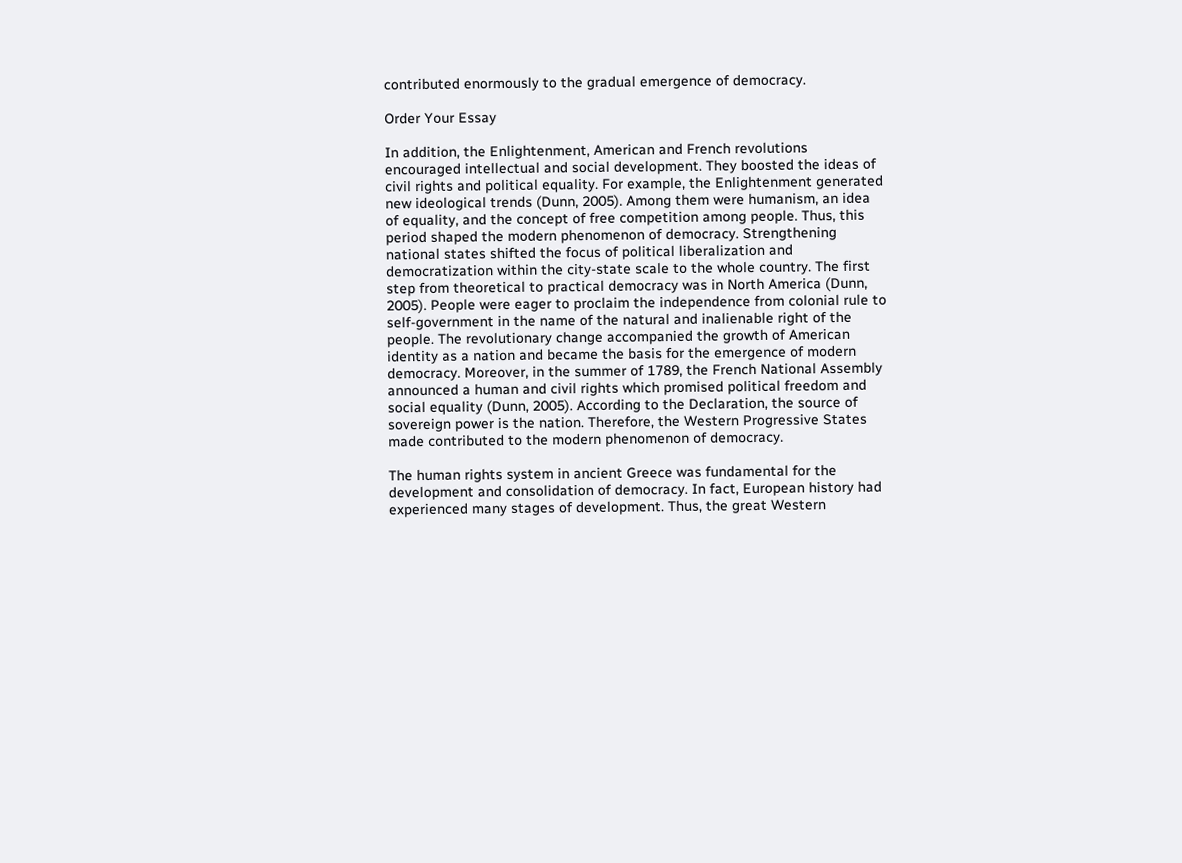contributed enormously to the gradual emergence of democracy.

Order Your Essay

In addition, the Enlightenment, American and French revolutions encouraged intellectual and social development. They boosted the ideas of civil rights and political equality. For example, the Enlightenment generated new ideological trends (Dunn, 2005). Among them were humanism, an idea of equality, and the concept of free competition among people. Thus, this period shaped the modern phenomenon of democracy. Strengthening national states shifted the focus of political liberalization and democratization within the city-state scale to the whole country. The first step from theoretical to practical democracy was in North America (Dunn, 2005). People were eager to proclaim the independence from colonial rule to self-government in the name of the natural and inalienable right of the people. The revolutionary change accompanied the growth of American identity as a nation and became the basis for the emergence of modern democracy. Moreover, in the summer of 1789, the French National Assembly announced a human and civil rights which promised political freedom and social equality (Dunn, 2005). According to the Declaration, the source of sovereign power is the nation. Therefore, the Western Progressive States made contributed to the modern phenomenon of democracy.

The human rights system in ancient Greece was fundamental for the development and consolidation of democracy. In fact, European history had experienced many stages of development. Thus, the great Western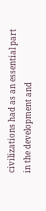civilizations had as an essential part in the development and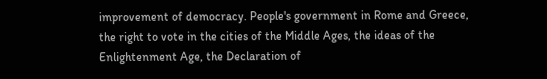improvement of democracy. People's government in Rome and Greece, the right to vote in the cities of the Middle Ages, the ideas of the Enlightenment Age, the Declaration of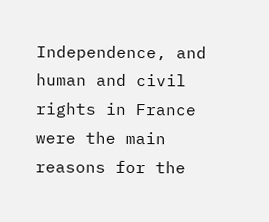Independence, and human and civil rights in France were the main reasons for the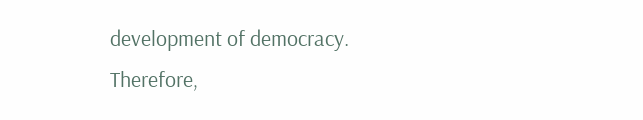development of democracy. Therefore,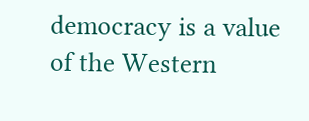democracy is a value of the Western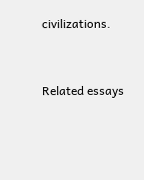civilizations.


Related essays